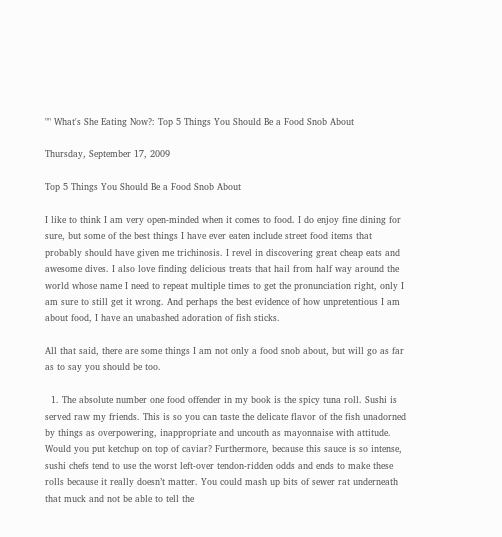"" What's She Eating Now?: Top 5 Things You Should Be a Food Snob About

Thursday, September 17, 2009

Top 5 Things You Should Be a Food Snob About

I like to think I am very open-minded when it comes to food. I do enjoy fine dining for sure, but some of the best things I have ever eaten include street food items that probably should have given me trichinosis. I revel in discovering great cheap eats and awesome dives. I also love finding delicious treats that hail from half way around the world whose name I need to repeat multiple times to get the pronunciation right, only I am sure to still get it wrong. And perhaps the best evidence of how unpretentious I am about food, I have an unabashed adoration of fish sticks.

All that said, there are some things I am not only a food snob about, but will go as far as to say you should be too.

  1. The absolute number one food offender in my book is the spicy tuna roll. Sushi is served raw my friends. This is so you can taste the delicate flavor of the fish unadorned by things as overpowering, inappropriate and uncouth as mayonnaise with attitude. Would you put ketchup on top of caviar? Furthermore, because this sauce is so intense, sushi chefs tend to use the worst left-over tendon-ridden odds and ends to make these rolls because it really doesn’t matter. You could mash up bits of sewer rat underneath that muck and not be able to tell the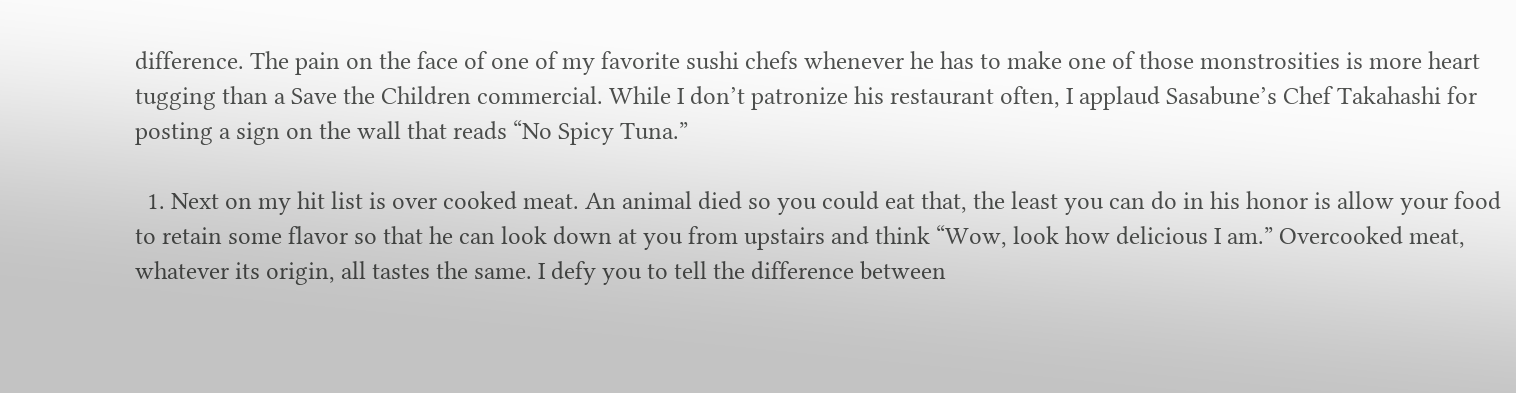difference. The pain on the face of one of my favorite sushi chefs whenever he has to make one of those monstrosities is more heart tugging than a Save the Children commercial. While I don’t patronize his restaurant often, I applaud Sasabune’s Chef Takahashi for posting a sign on the wall that reads “No Spicy Tuna.”

  1. Next on my hit list is over cooked meat. An animal died so you could eat that, the least you can do in his honor is allow your food to retain some flavor so that he can look down at you from upstairs and think “Wow, look how delicious I am.” Overcooked meat, whatever its origin, all tastes the same. I defy you to tell the difference between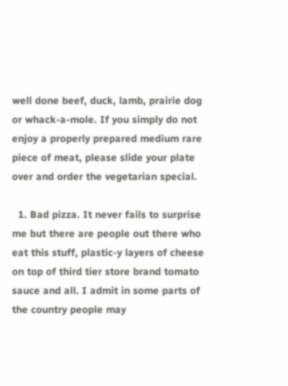well done beef, duck, lamb, prairie dog or whack-a-mole. If you simply do not enjoy a properly prepared medium rare piece of meat, please slide your plate over and order the vegetarian special.

  1. Bad pizza. It never fails to surprise me but there are people out there who eat this stuff, plastic-y layers of cheese on top of third tier store brand tomato sauce and all. I admit in some parts of the country people may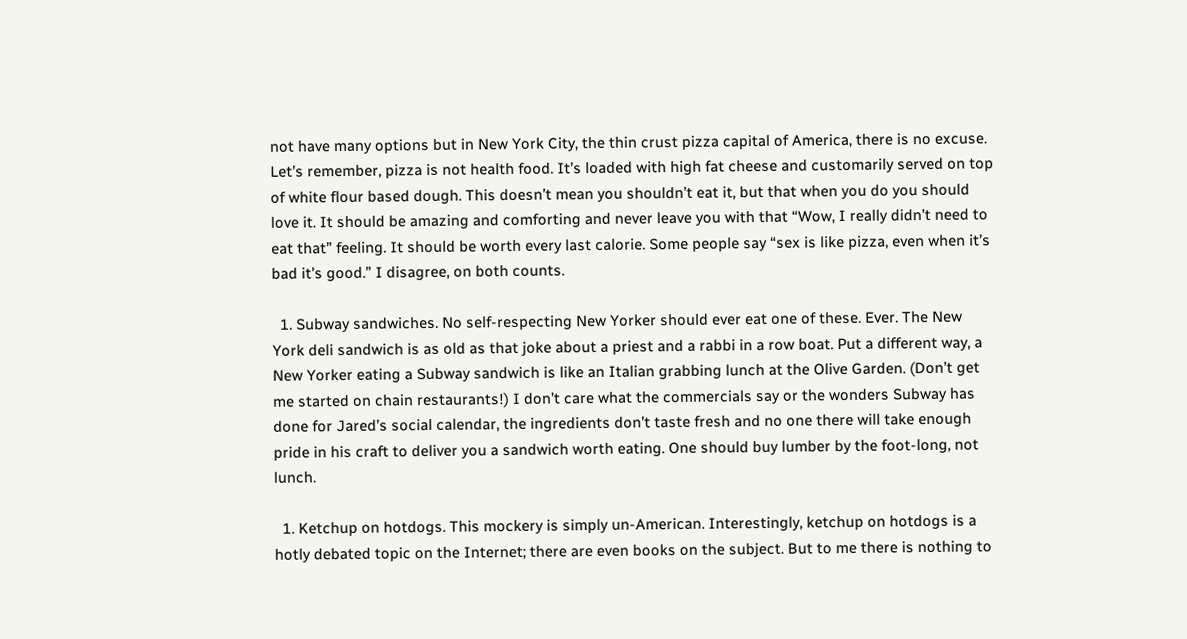not have many options but in New York City, the thin crust pizza capital of America, there is no excuse. Let’s remember, pizza is not health food. It’s loaded with high fat cheese and customarily served on top of white flour based dough. This doesn’t mean you shouldn’t eat it, but that when you do you should love it. It should be amazing and comforting and never leave you with that “Wow, I really didn’t need to eat that” feeling. It should be worth every last calorie. Some people say “sex is like pizza, even when it’s bad it’s good.” I disagree, on both counts.

  1. Subway sandwiches. No self-respecting New Yorker should ever eat one of these. Ever. The New York deli sandwich is as old as that joke about a priest and a rabbi in a row boat. Put a different way, a New Yorker eating a Subway sandwich is like an Italian grabbing lunch at the Olive Garden. (Don’t get me started on chain restaurants!) I don’t care what the commercials say or the wonders Subway has done for Jared’s social calendar, the ingredients don’t taste fresh and no one there will take enough pride in his craft to deliver you a sandwich worth eating. One should buy lumber by the foot-long, not lunch.

  1. Ketchup on hotdogs. This mockery is simply un-American. Interestingly, ketchup on hotdogs is a hotly debated topic on the Internet; there are even books on the subject. But to me there is nothing to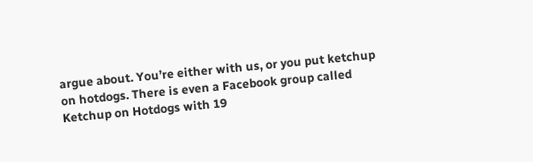argue about. You’re either with us, or you put ketchup on hotdogs. There is even a Facebook group called Ketchup on Hotdogs with 19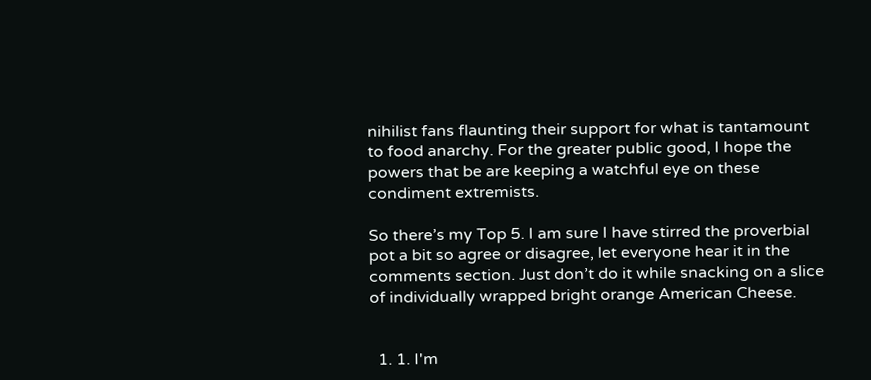nihilist fans flaunting their support for what is tantamount to food anarchy. For the greater public good, I hope the powers that be are keeping a watchful eye on these condiment extremists.

So there’s my Top 5. I am sure I have stirred the proverbial pot a bit so agree or disagree, let everyone hear it in the comments section. Just don’t do it while snacking on a slice of individually wrapped bright orange American Cheese.


  1. 1. I'm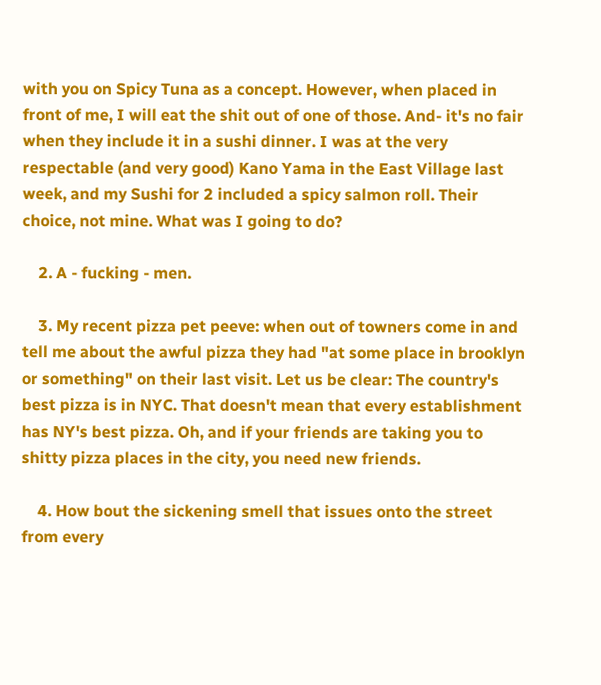with you on Spicy Tuna as a concept. However, when placed in front of me, I will eat the shit out of one of those. And- it's no fair when they include it in a sushi dinner. I was at the very respectable (and very good) Kano Yama in the East Village last week, and my Sushi for 2 included a spicy salmon roll. Their choice, not mine. What was I going to do?

    2. A - fucking - men.

    3. My recent pizza pet peeve: when out of towners come in and tell me about the awful pizza they had "at some place in brooklyn or something" on their last visit. Let us be clear: The country's best pizza is in NYC. That doesn't mean that every establishment has NY's best pizza. Oh, and if your friends are taking you to shitty pizza places in the city, you need new friends.

    4. How bout the sickening smell that issues onto the street from every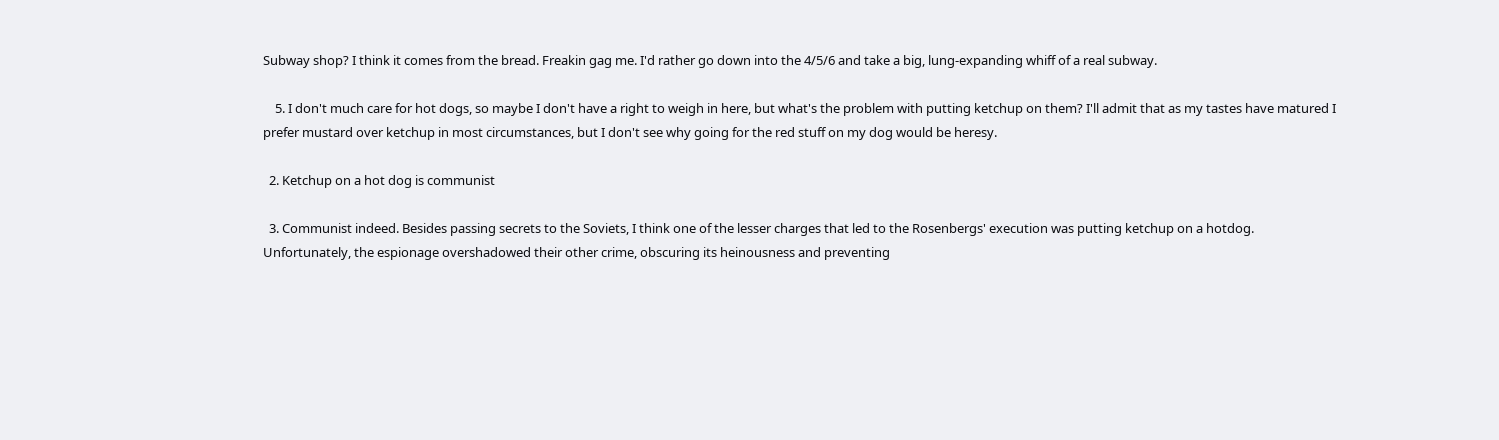Subway shop? I think it comes from the bread. Freakin gag me. I'd rather go down into the 4/5/6 and take a big, lung-expanding whiff of a real subway.

    5. I don't much care for hot dogs, so maybe I don't have a right to weigh in here, but what's the problem with putting ketchup on them? I'll admit that as my tastes have matured I prefer mustard over ketchup in most circumstances, but I don't see why going for the red stuff on my dog would be heresy.

  2. Ketchup on a hot dog is communist

  3. Communist indeed. Besides passing secrets to the Soviets, I think one of the lesser charges that led to the Rosenbergs' execution was putting ketchup on a hotdog. Unfortunately, the espionage overshadowed their other crime, obscuring its heinousness and preventing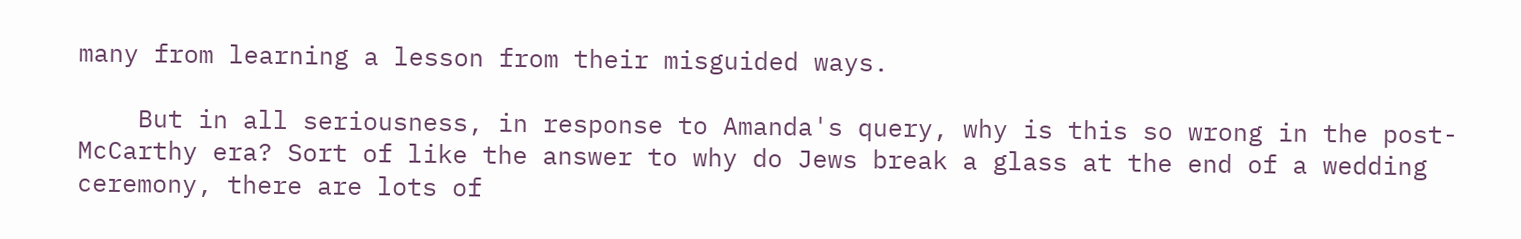many from learning a lesson from their misguided ways.

    But in all seriousness, in response to Amanda's query, why is this so wrong in the post-McCarthy era? Sort of like the answer to why do Jews break a glass at the end of a wedding ceremony, there are lots of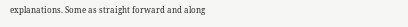explanations. Some as straight forward and along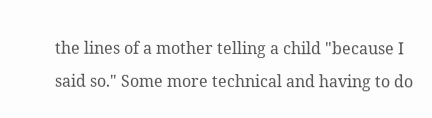the lines of a mother telling a child "because I said so." Some more technical and having to do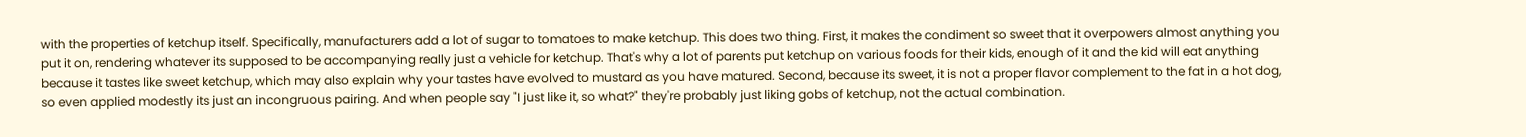with the properties of ketchup itself. Specifically, manufacturers add a lot of sugar to tomatoes to make ketchup. This does two thing. First, it makes the condiment so sweet that it overpowers almost anything you put it on, rendering whatever its supposed to be accompanying really just a vehicle for ketchup. That's why a lot of parents put ketchup on various foods for their kids, enough of it and the kid will eat anything because it tastes like sweet ketchup, which may also explain why your tastes have evolved to mustard as you have matured. Second, because its sweet, it is not a proper flavor complement to the fat in a hot dog, so even applied modestly its just an incongruous pairing. And when people say "I just like it, so what?" they're probably just liking gobs of ketchup, not the actual combination.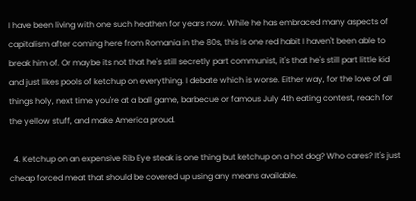I have been living with one such heathen for years now. While he has embraced many aspects of capitalism after coming here from Romania in the 80s, this is one red habit I haven't been able to break him of. Or maybe its not that he's still secretly part communist, it's that he's still part little kid and just likes pools of ketchup on everything. I debate which is worse. Either way, for the love of all things holy, next time you're at a ball game, barbecue or famous July 4th eating contest, reach for the yellow stuff, and make America proud.

  4. Ketchup on an expensive Rib Eye steak is one thing but ketchup on a hot dog? Who cares? It's just cheap forced meat that should be covered up using any means available.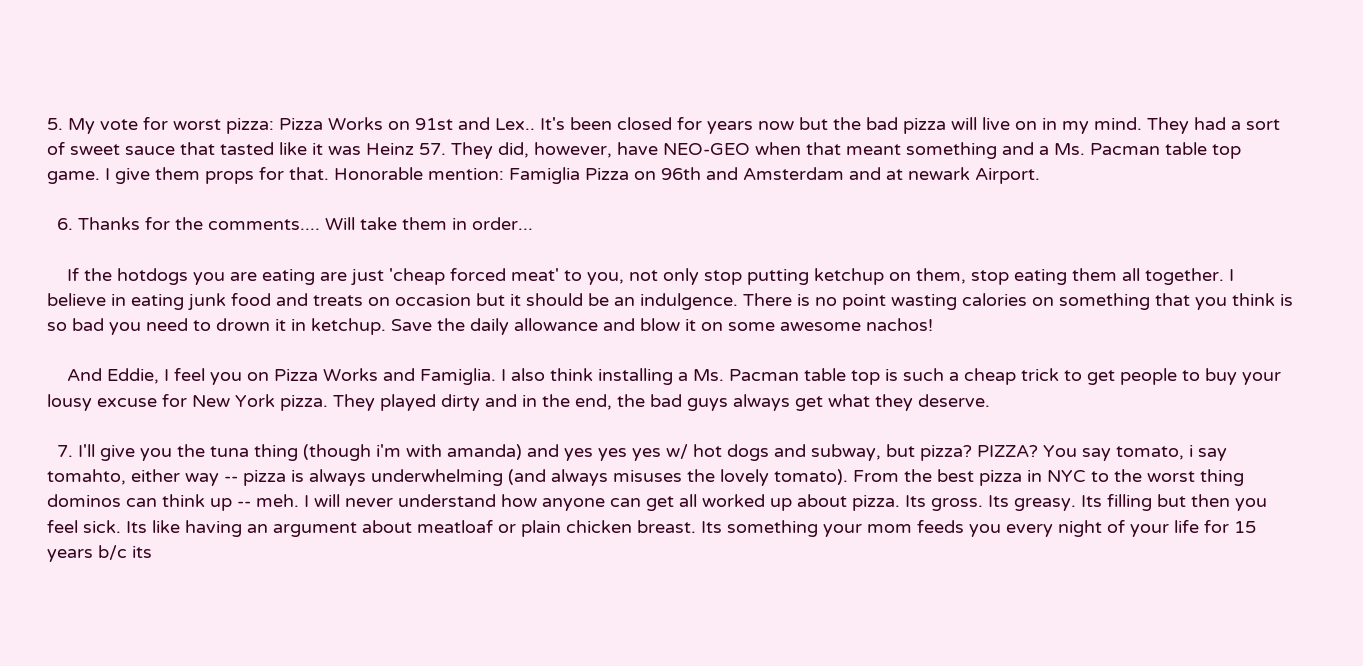5. My vote for worst pizza: Pizza Works on 91st and Lex.. It's been closed for years now but the bad pizza will live on in my mind. They had a sort of sweet sauce that tasted like it was Heinz 57. They did, however, have NEO-GEO when that meant something and a Ms. Pacman table top game. I give them props for that. Honorable mention: Famiglia Pizza on 96th and Amsterdam and at newark Airport.

  6. Thanks for the comments.... Will take them in order...

    If the hotdogs you are eating are just 'cheap forced meat' to you, not only stop putting ketchup on them, stop eating them all together. I believe in eating junk food and treats on occasion but it should be an indulgence. There is no point wasting calories on something that you think is so bad you need to drown it in ketchup. Save the daily allowance and blow it on some awesome nachos!

    And Eddie, I feel you on Pizza Works and Famiglia. I also think installing a Ms. Pacman table top is such a cheap trick to get people to buy your lousy excuse for New York pizza. They played dirty and in the end, the bad guys always get what they deserve.

  7. I'll give you the tuna thing (though i'm with amanda) and yes yes yes w/ hot dogs and subway, but pizza? PIZZA? You say tomato, i say tomahto, either way -- pizza is always underwhelming (and always misuses the lovely tomato). From the best pizza in NYC to the worst thing dominos can think up -- meh. I will never understand how anyone can get all worked up about pizza. Its gross. Its greasy. Its filling but then you feel sick. Its like having an argument about meatloaf or plain chicken breast. Its something your mom feeds you every night of your life for 15 years b/c its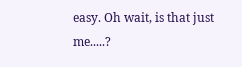easy. Oh wait, is that just me.....?